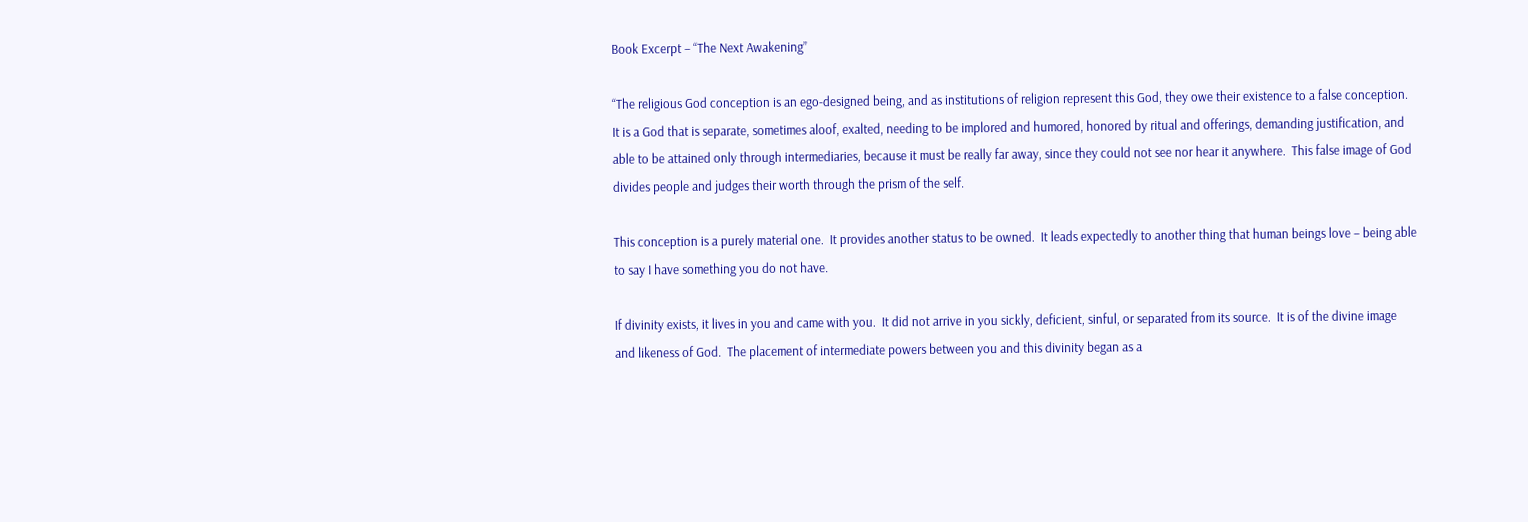Book Excerpt – “The Next Awakening”

“The religious God conception is an ego-designed being, and as institutions of religion represent this God, they owe their existence to a false conception.  It is a God that is separate, sometimes aloof, exalted, needing to be implored and humored, honored by ritual and offerings, demanding justification, and able to be attained only through intermediaries, because it must be really far away, since they could not see nor hear it anywhere.  This false image of God divides people and judges their worth through the prism of the self.

This conception is a purely material one.  It provides another status to be owned.  It leads expectedly to another thing that human beings love – being able to say I have something you do not have.

If divinity exists, it lives in you and came with you.  It did not arrive in you sickly, deficient, sinful, or separated from its source.  It is of the divine image and likeness of God.  The placement of intermediate powers between you and this divinity began as a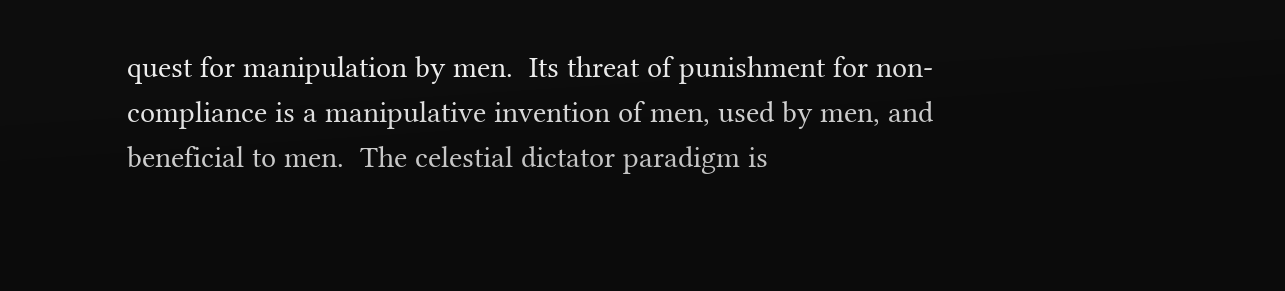quest for manipulation by men.  Its threat of punishment for non-compliance is a manipulative invention of men, used by men, and beneficial to men.  The celestial dictator paradigm is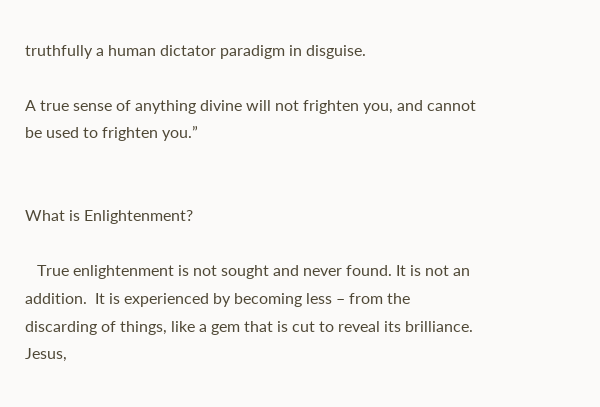truthfully a human dictator paradigm in disguise.

A true sense of anything divine will not frighten you, and cannot be used to frighten you.”


What is Enlightenment?

   True enlightenment is not sought and never found. It is not an addition.  It is experienced by becoming less – from the discarding of things, like a gem that is cut to reveal its brilliance.  Jesus,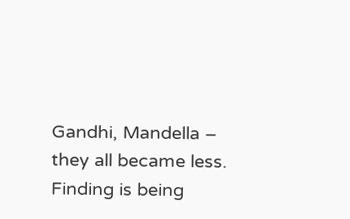Gandhi, Mandella – they all became less.  Finding is being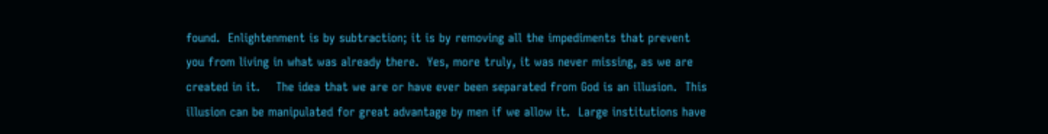found.  Enlightenment is by subtraction; it is by removing all the impediments that prevent you from living in what was already there.  Yes, more truly, it was never missing, as we are created in it.    The idea that we are or have ever been separated from God is an illusion.  This illusion can be manipulated for great advantage by men if we allow it.  Large institutions have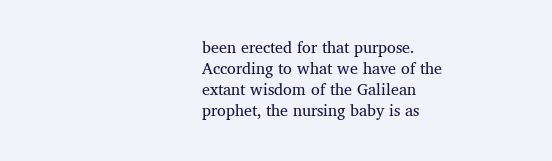been erected for that purpose.  According to what we have of the extant wisdom of the Galilean prophet, the nursing baby is as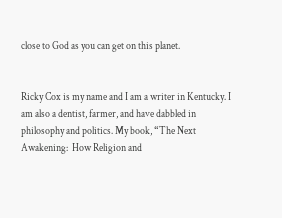close to God as you can get on this planet.


Ricky Cox is my name and I am a writer in Kentucky. I am also a dentist, farmer, and have dabbled in philosophy and politics. My book, “The Next Awakening:  How Religion and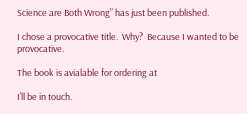Science are Both Wrong” has just been published.

I chose a provocative title.  Why?  Because I wanted to be provocative.

The book is avialable for ordering at

I’ll be in touch.